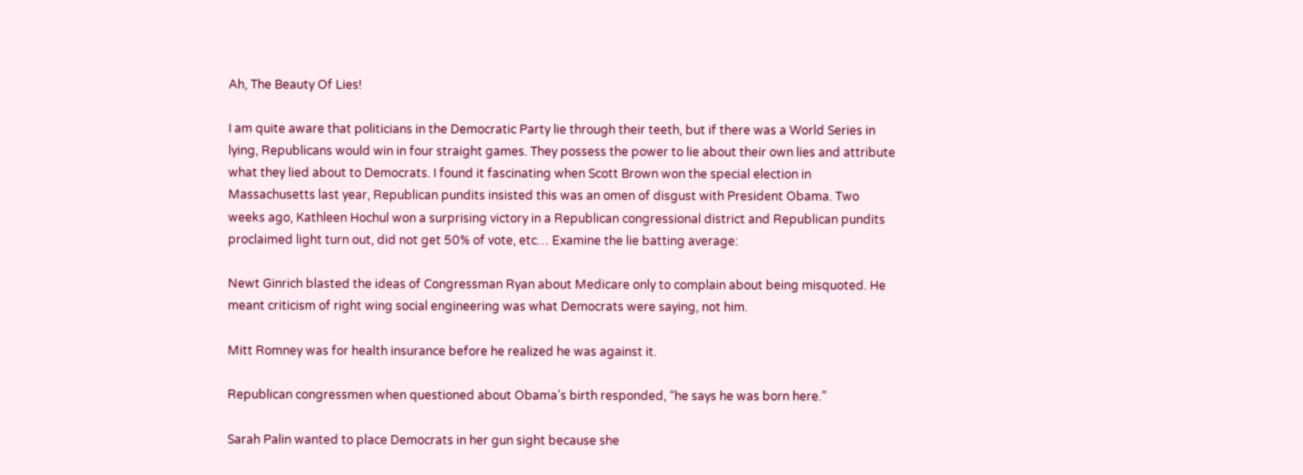Ah, The Beauty Of Lies!

I am quite aware that politicians in the Democratic Party lie through their teeth, but if there was a World Series in lying, Republicans would win in four straight games. They possess the power to lie about their own lies and attribute what they lied about to Democrats. I found it fascinating when Scott Brown won the special election in Massachusetts last year, Republican pundits insisted this was an omen of disgust with President Obama. Two weeks ago, Kathleen Hochul won a surprising victory in a Republican congressional district and Republican pundits proclaimed light turn out, did not get 50% of vote, etc… Examine the lie batting average:

Newt Ginrich blasted the ideas of Congressman Ryan about Medicare only to complain about being misquoted. He meant criticism of right wing social engineering was what Democrats were saying, not him.

Mitt Romney was for health insurance before he realized he was against it.

Republican congressmen when questioned about Obama’s birth responded, “he says he was born here.”

Sarah Palin wanted to place Democrats in her gun sight because she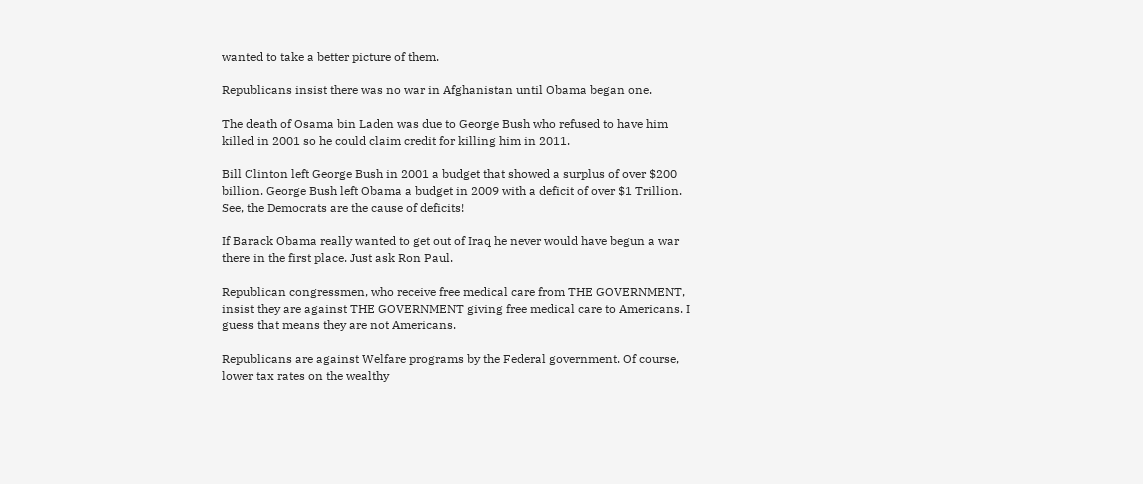wanted to take a better picture of them.

Republicans insist there was no war in Afghanistan until Obama began one.

The death of Osama bin Laden was due to George Bush who refused to have him killed in 2001 so he could claim credit for killing him in 2011.

Bill Clinton left George Bush in 2001 a budget that showed a surplus of over $200 billion. George Bush left Obama a budget in 2009 with a deficit of over $1 Trillion. See, the Democrats are the cause of deficits!

If Barack Obama really wanted to get out of Iraq he never would have begun a war there in the first place. Just ask Ron Paul.

Republican congressmen, who receive free medical care from THE GOVERNMENT, insist they are against THE GOVERNMENT giving free medical care to Americans. I guess that means they are not Americans.

Republicans are against Welfare programs by the Federal government. Of course, lower tax rates on the wealthy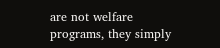are not welfare programs, they simply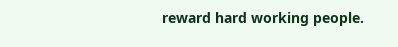reward hard working people.